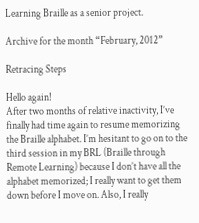Learning Braille as a senior project.

Archive for the month “February, 2012”

Retracing Steps

Hello again!
After two months of relative inactivity, I’ve finally had time again to resume memorizing the Braille alphabet. I’m hesitant to go on to the third session in my BRL (Braille through Remote Learning) because I don’t have all the alphabet memorized; I really want to get them down before I move on. Also, I really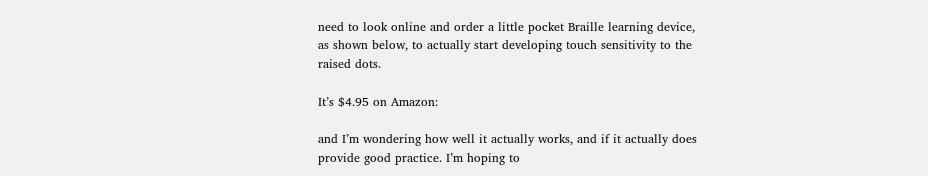need to look online and order a little pocket Braille learning device, as shown below, to actually start developing touch sensitivity to the raised dots.

It’s $4.95 on Amazon:

and I’m wondering how well it actually works, and if it actually does provide good practice. I’m hoping to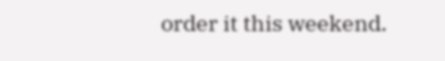order it this weekend.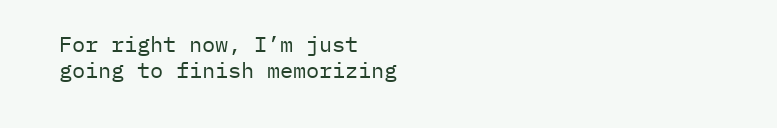For right now, I’m just going to finish memorizing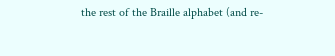the rest of the Braille alphabet (and re-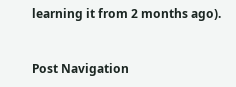learning it from 2 months ago).


Post Navigation